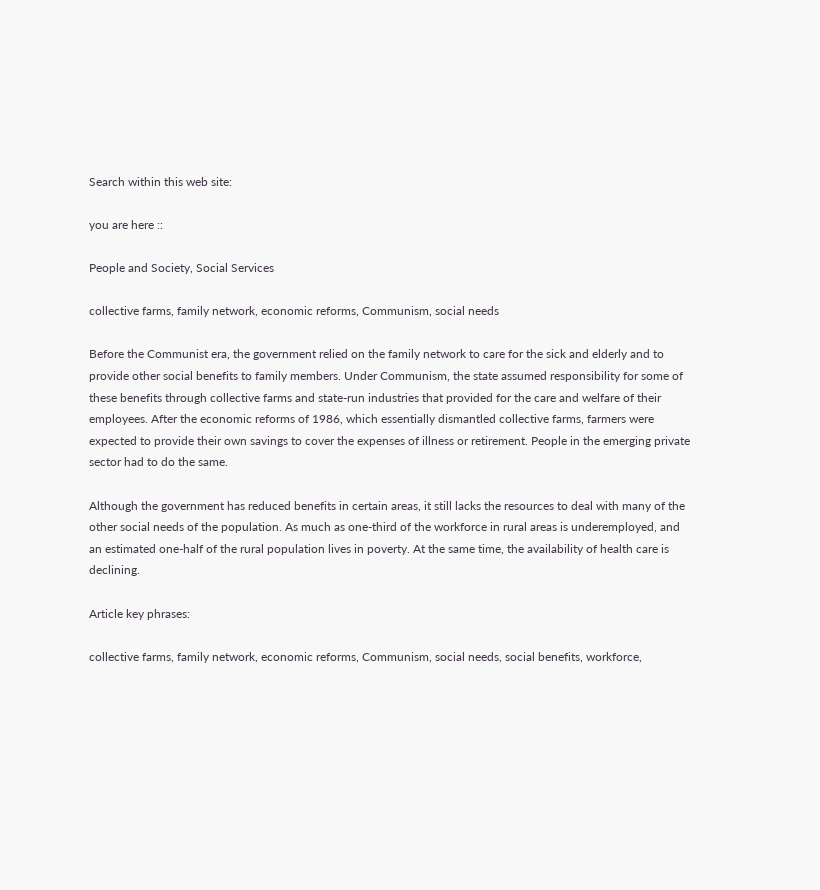Search within this web site:

you are here ::

People and Society, Social Services

collective farms, family network, economic reforms, Communism, social needs

Before the Communist era, the government relied on the family network to care for the sick and elderly and to provide other social benefits to family members. Under Communism, the state assumed responsibility for some of these benefits through collective farms and state-run industries that provided for the care and welfare of their employees. After the economic reforms of 1986, which essentially dismantled collective farms, farmers were expected to provide their own savings to cover the expenses of illness or retirement. People in the emerging private sector had to do the same.

Although the government has reduced benefits in certain areas, it still lacks the resources to deal with many of the other social needs of the population. As much as one-third of the workforce in rural areas is underemployed, and an estimated one-half of the rural population lives in poverty. At the same time, the availability of health care is declining.

Article key phrases:

collective farms, family network, economic reforms, Communism, social needs, social benefits, workforce,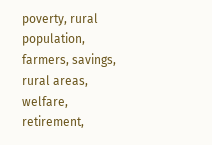poverty, rural population, farmers, savings, rural areas, welfare, retirement,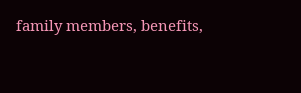family members, benefits,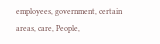employees, government, certain areas, care, People,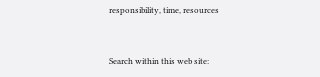responsibility, time, resources


Search within this web site: